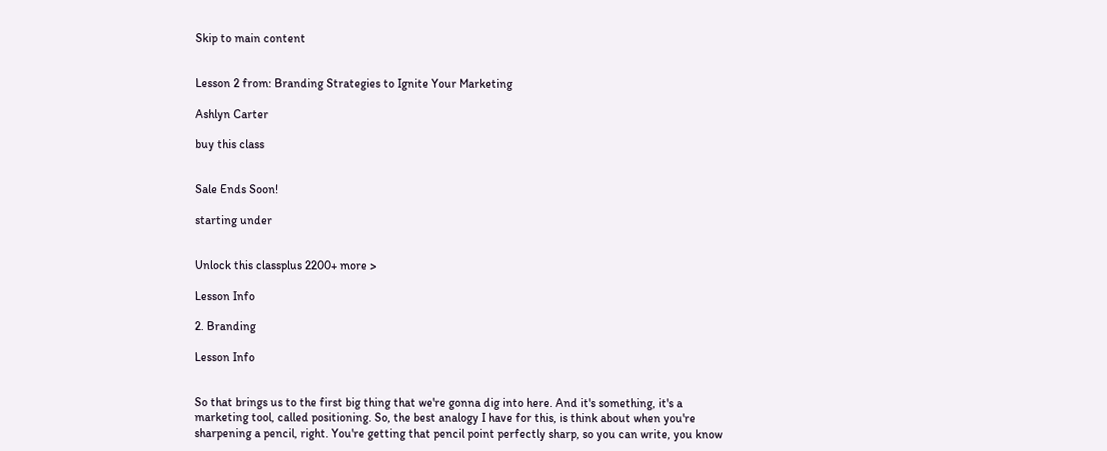Skip to main content


Lesson 2 from: Branding Strategies to Ignite Your Marketing

Ashlyn Carter

buy this class


Sale Ends Soon!

starting under


Unlock this classplus 2200+ more >

Lesson Info

2. Branding

Lesson Info


So that brings us to the first big thing that we're gonna dig into here. And it's something, it's a marketing tool, called positioning. So, the best analogy I have for this, is think about when you're sharpening a pencil, right. You're getting that pencil point perfectly sharp, so you can write, you know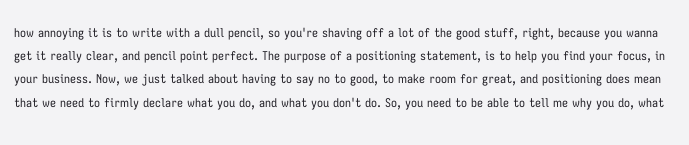how annoying it is to write with a dull pencil, so you're shaving off a lot of the good stuff, right, because you wanna get it really clear, and pencil point perfect. The purpose of a positioning statement, is to help you find your focus, in your business. Now, we just talked about having to say no to good, to make room for great, and positioning does mean that we need to firmly declare what you do, and what you don't do. So, you need to be able to tell me why you do, what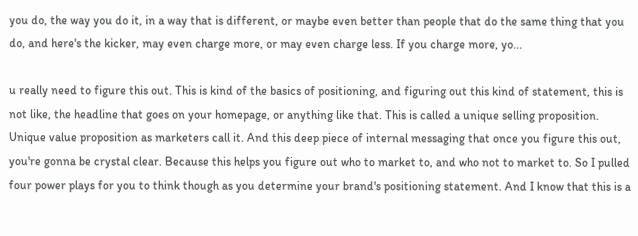you do, the way you do it, in a way that is different, or maybe even better than people that do the same thing that you do, and here's the kicker, may even charge more, or may even charge less. If you charge more, yo...

u really need to figure this out. This is kind of the basics of positioning, and figuring out this kind of statement, this is not like, the headline that goes on your homepage, or anything like that. This is called a unique selling proposition. Unique value proposition as marketers call it. And this deep piece of internal messaging that once you figure this out, you're gonna be crystal clear. Because this helps you figure out who to market to, and who not to market to. So I pulled four power plays for you to think though as you determine your brand's positioning statement. And I know that this is a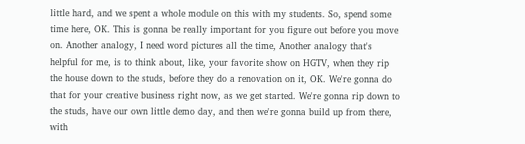little hard, and we spent a whole module on this with my students. So, spend some time here, OK. This is gonna be really important for you figure out before you move on. Another analogy, I need word pictures all the time, Another analogy that's helpful for me, is to think about, like, your favorite show on HGTV, when they rip the house down to the studs, before they do a renovation on it, OK. We're gonna do that for your creative business right now, as we get started. We're gonna rip down to the studs, have our own little demo day, and then we're gonna build up from there, with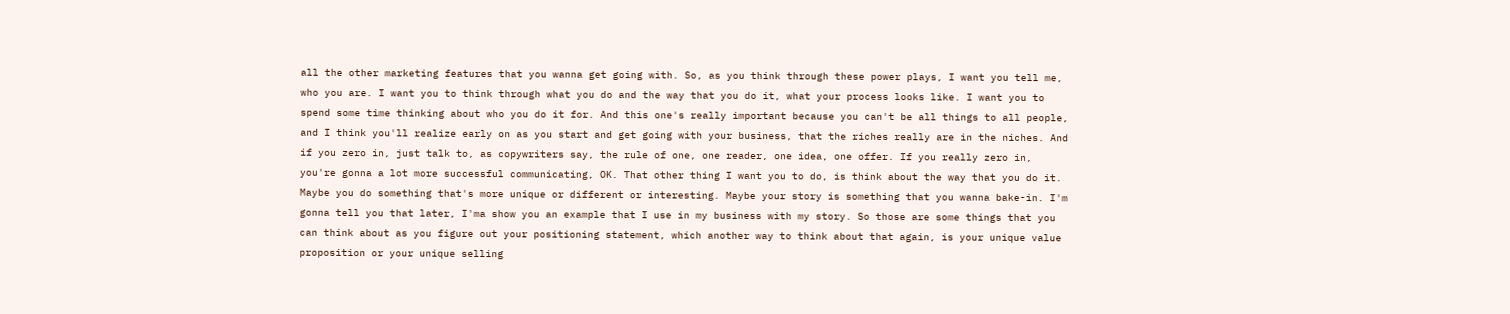all the other marketing features that you wanna get going with. So, as you think through these power plays, I want you tell me, who you are. I want you to think through what you do and the way that you do it, what your process looks like. I want you to spend some time thinking about who you do it for. And this one's really important because you can't be all things to all people, and I think you'll realize early on as you start and get going with your business, that the riches really are in the niches. And if you zero in, just talk to, as copywriters say, the rule of one, one reader, one idea, one offer. If you really zero in, you're gonna a lot more successful communicating, OK. That other thing I want you to do, is think about the way that you do it. Maybe you do something that's more unique or different or interesting. Maybe your story is something that you wanna bake-in. I'm gonna tell you that later, I'ma show you an example that I use in my business with my story. So those are some things that you can think about as you figure out your positioning statement, which another way to think about that again, is your unique value proposition or your unique selling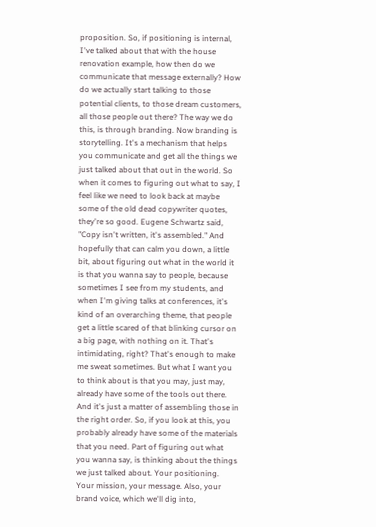proposition. So, if positioning is internal, I've talked about that with the house renovation example, how then do we communicate that message externally? How do we actually start talking to those potential clients, to those dream customers, all those people out there? The way we do this, is through branding. Now branding is storytelling. It's a mechanism that helps you communicate and get all the things we just talked about that out in the world. So when it comes to figuring out what to say, I feel like we need to look back at maybe some of the old dead copywriter quotes, they're so good. Eugene Schwartz said, "Copy isn't written, it's assembled." And hopefully that can calm you down, a little bit, about figuring out what in the world it is that you wanna say to people, because sometimes I see from my students, and when I'm giving talks at conferences, it's kind of an overarching theme, that people get a little scared of that blinking cursor on a big page, with nothing on it. That's intimidating, right? That's enough to make me sweat sometimes. But what I want you to think about is that you may, just may, already have some of the tools out there. And it's just a matter of assembling those in the right order. So, if you look at this, you probably already have some of the materials that you need. Part of figuring out what you wanna say, is thinking about the things we just talked about. Your positioning. Your mission, your message. Also, your brand voice, which we'll dig into,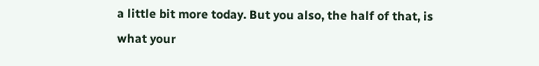a little bit more today. But you also, the half of that, is what your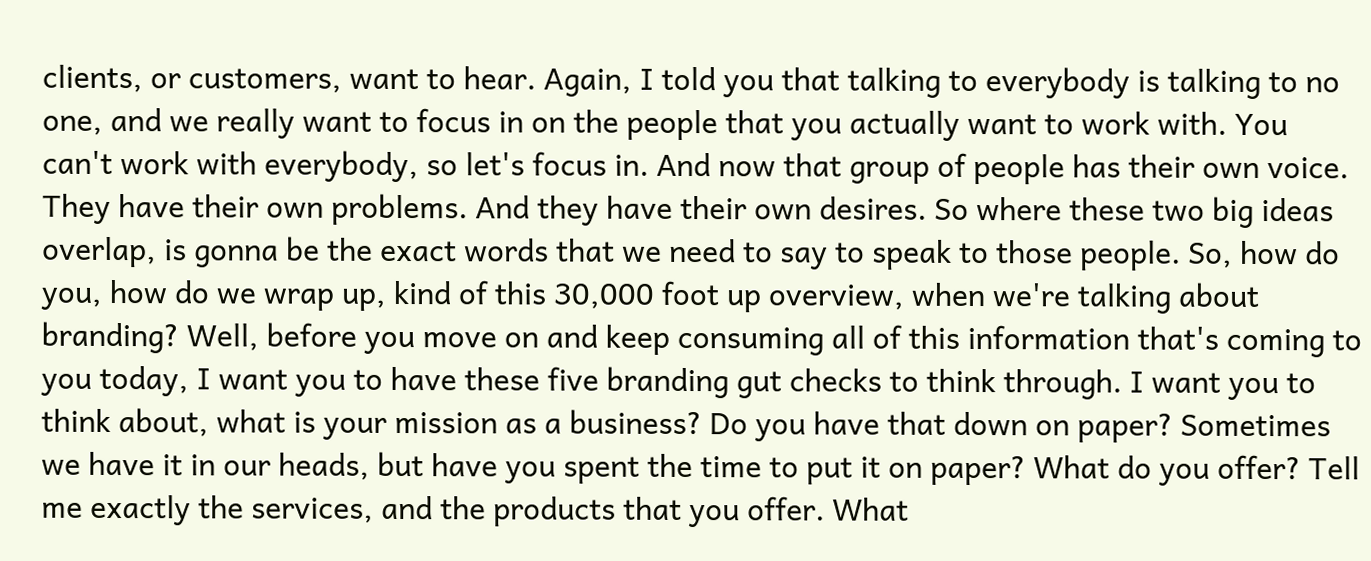clients, or customers, want to hear. Again, I told you that talking to everybody is talking to no one, and we really want to focus in on the people that you actually want to work with. You can't work with everybody, so let's focus in. And now that group of people has their own voice. They have their own problems. And they have their own desires. So where these two big ideas overlap, is gonna be the exact words that we need to say to speak to those people. So, how do you, how do we wrap up, kind of this 30,000 foot up overview, when we're talking about branding? Well, before you move on and keep consuming all of this information that's coming to you today, I want you to have these five branding gut checks to think through. I want you to think about, what is your mission as a business? Do you have that down on paper? Sometimes we have it in our heads, but have you spent the time to put it on paper? What do you offer? Tell me exactly the services, and the products that you offer. What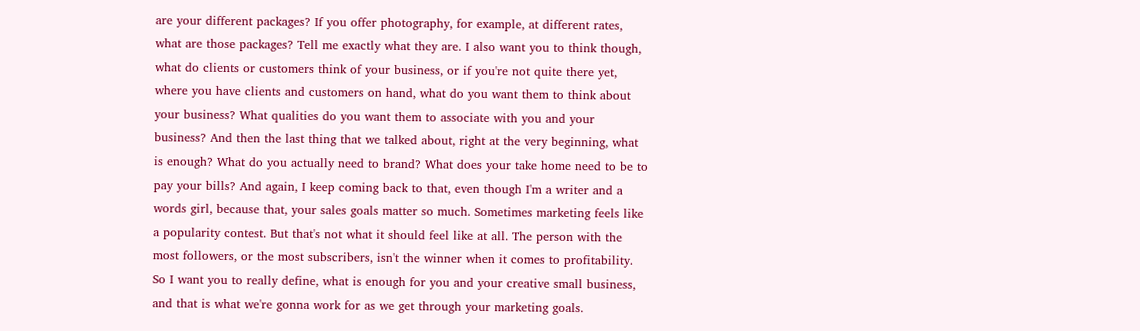are your different packages? If you offer photography, for example, at different rates, what are those packages? Tell me exactly what they are. I also want you to think though, what do clients or customers think of your business, or if you're not quite there yet, where you have clients and customers on hand, what do you want them to think about your business? What qualities do you want them to associate with you and your business? And then the last thing that we talked about, right at the very beginning, what is enough? What do you actually need to brand? What does your take home need to be to pay your bills? And again, I keep coming back to that, even though I'm a writer and a words girl, because that, your sales goals matter so much. Sometimes marketing feels like a popularity contest. But that's not what it should feel like at all. The person with the most followers, or the most subscribers, isn't the winner when it comes to profitability. So I want you to really define, what is enough for you and your creative small business, and that is what we're gonna work for as we get through your marketing goals.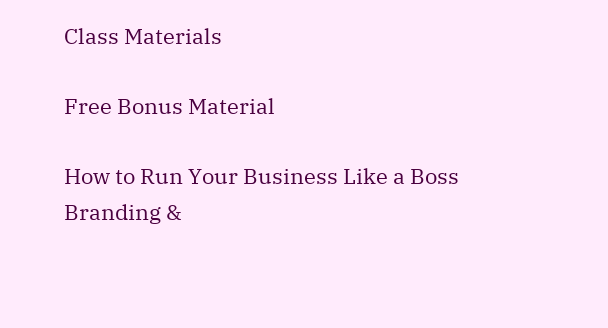Class Materials

Free Bonus Material

How to Run Your Business Like a Boss
Branding &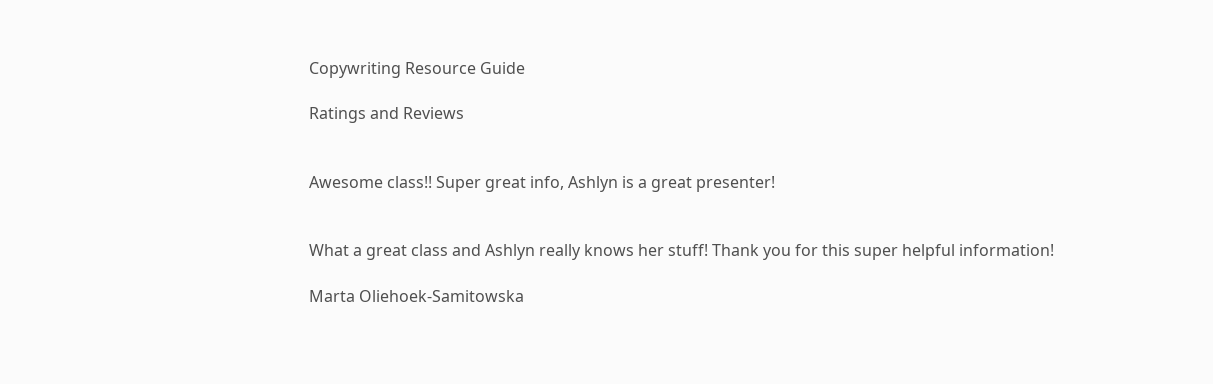Copywriting Resource Guide

Ratings and Reviews


Awesome class!! Super great info, Ashlyn is a great presenter!


What a great class and Ashlyn really knows her stuff! Thank you for this super helpful information!

Marta Oliehoek-Samitowska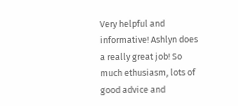Very helpful and informative! Ashlyn does a really great job! So much ethusiasm, lots of good advice and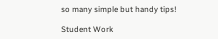so many simple but handy tips!

Student Work